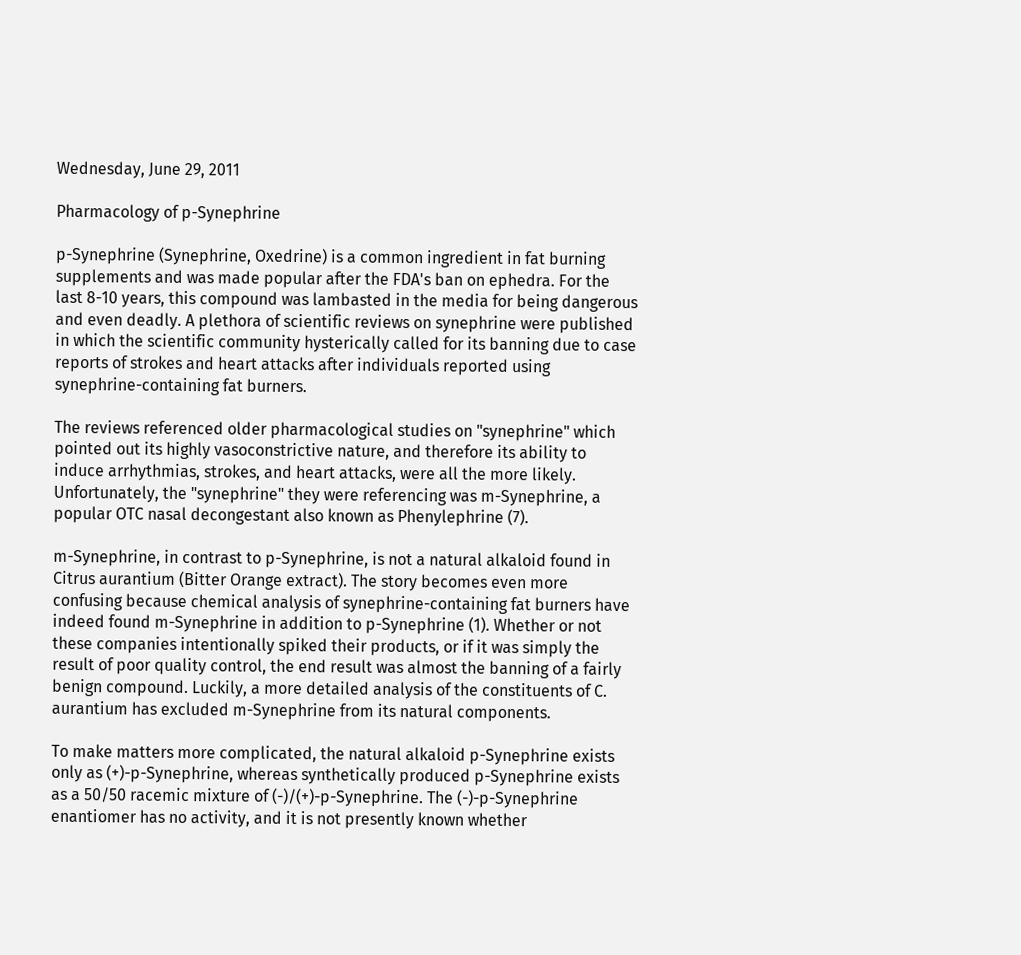Wednesday, June 29, 2011

Pharmacology of p-Synephrine

p-Synephrine (Synephrine, Oxedrine) is a common ingredient in fat burning supplements and was made popular after the FDA's ban on ephedra. For the last 8-10 years, this compound was lambasted in the media for being dangerous and even deadly. A plethora of scientific reviews on synephrine were published in which the scientific community hysterically called for its banning due to case reports of strokes and heart attacks after individuals reported using synephrine-containing fat burners.

The reviews referenced older pharmacological studies on "synephrine" which pointed out its highly vasoconstrictive nature, and therefore its ability to induce arrhythmias, strokes, and heart attacks, were all the more likely. Unfortunately, the "synephrine" they were referencing was m-Synephrine, a popular OTC nasal decongestant also known as Phenylephrine (7).

m-Synephrine, in contrast to p-Synephrine, is not a natural alkaloid found in Citrus aurantium (Bitter Orange extract). The story becomes even more confusing because chemical analysis of synephrine-containing fat burners have indeed found m-Synephrine in addition to p-Synephrine (1). Whether or not these companies intentionally spiked their products, or if it was simply the result of poor quality control, the end result was almost the banning of a fairly benign compound. Luckily, a more detailed analysis of the constituents of C. aurantium has excluded m-Synephrine from its natural components.

To make matters more complicated, the natural alkaloid p-Synephrine exists only as (+)-p-Synephrine, whereas synthetically produced p-Synephrine exists as a 50/50 racemic mixture of (-)/(+)-p-Synephrine. The (-)-p-Synephrine enantiomer has no activity, and it is not presently known whether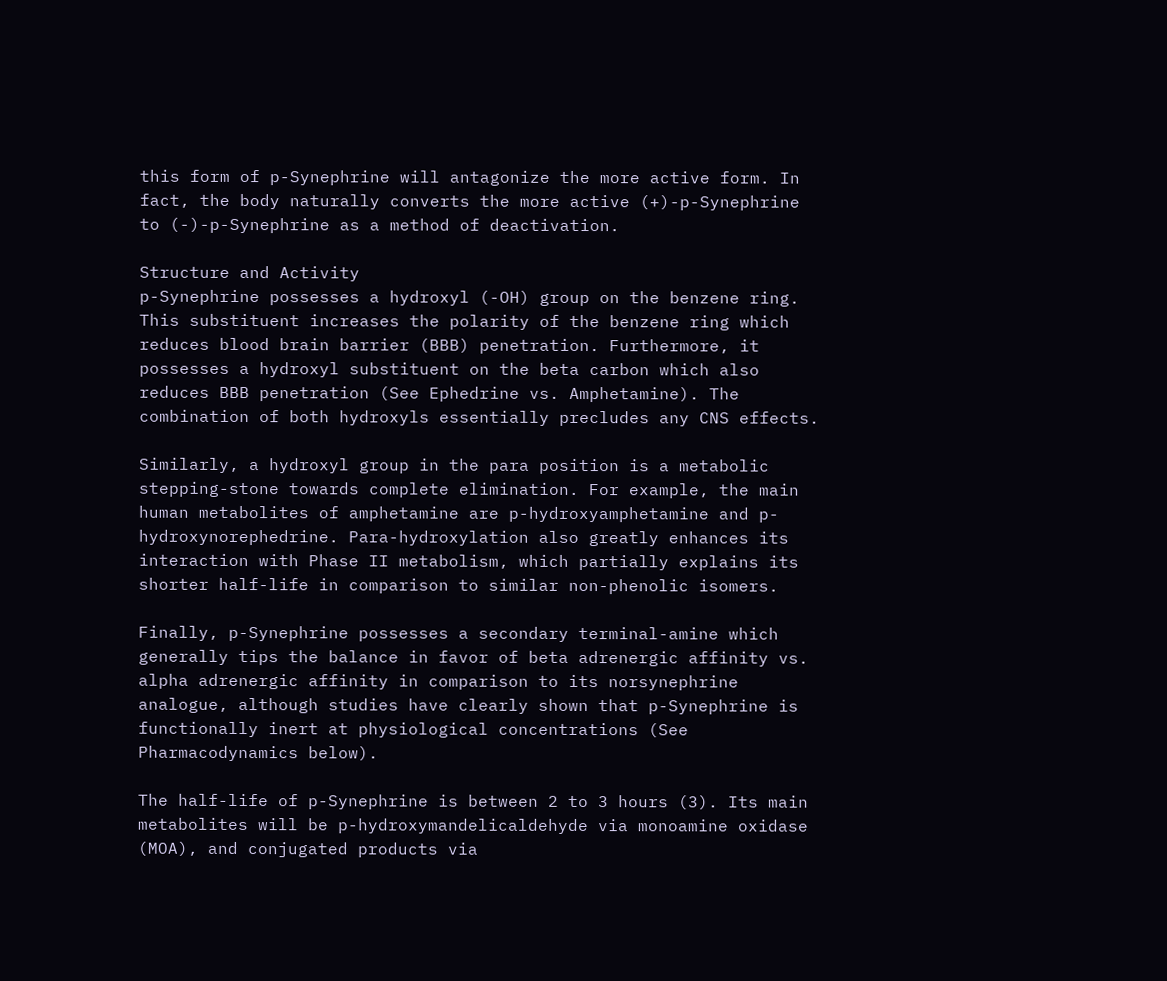this form of p-Synephrine will antagonize the more active form. In fact, the body naturally converts the more active (+)-p-Synephrine to (-)-p-Synephrine as a method of deactivation.

Structure and Activity
p-Synephrine possesses a hydroxyl (-OH) group on the benzene ring. This substituent increases the polarity of the benzene ring which reduces blood brain barrier (BBB) penetration. Furthermore, it possesses a hydroxyl substituent on the beta carbon which also reduces BBB penetration (See Ephedrine vs. Amphetamine). The combination of both hydroxyls essentially precludes any CNS effects.

Similarly, a hydroxyl group in the para position is a metabolic stepping-stone towards complete elimination. For example, the main human metabolites of amphetamine are p-hydroxyamphetamine and p-hydroxynorephedrine. Para-hydroxylation also greatly enhances its interaction with Phase II metabolism, which partially explains its shorter half-life in comparison to similar non-phenolic isomers.

Finally, p-Synephrine possesses a secondary terminal-amine which generally tips the balance in favor of beta adrenergic affinity vs. alpha adrenergic affinity in comparison to its norsynephrine analogue, although studies have clearly shown that p-Synephrine is functionally inert at physiological concentrations (See Pharmacodynamics below).

The half-life of p-Synephrine is between 2 to 3 hours (3). Its main metabolites will be p-hydroxymandelicaldehyde via monoamine oxidase (MOA), and conjugated products via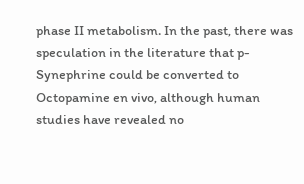phase II metabolism. In the past, there was speculation in the literature that p-Synephrine could be converted to Octopamine en vivo, although human studies have revealed no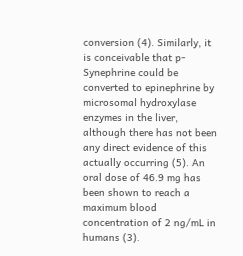conversion (4). Similarly, it is conceivable that p-Synephrine could be converted to epinephrine by microsomal hydroxylase enzymes in the liver, although there has not been any direct evidence of this actually occurring (5). An oral dose of 46.9 mg has been shown to reach a maximum blood concentration of 2 ng/mL in humans (3).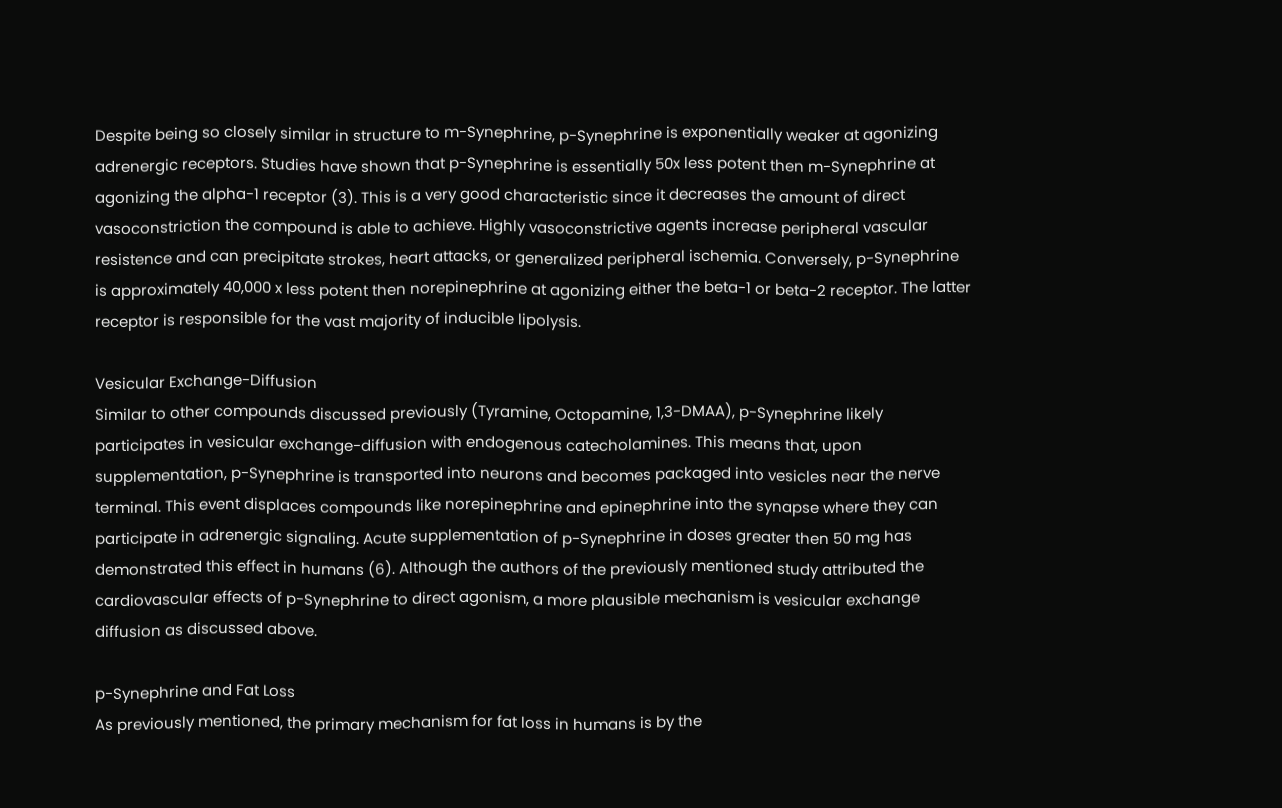Despite being so closely similar in structure to m-Synephrine, p-Synephrine is exponentially weaker at agonizing adrenergic receptors. Studies have shown that p-Synephrine is essentially 50x less potent then m-Synephrine at agonizing the alpha-1 receptor (3). This is a very good characteristic since it decreases the amount of direct vasoconstriction the compound is able to achieve. Highly vasoconstrictive agents increase peripheral vascular resistence and can precipitate strokes, heart attacks, or generalized peripheral ischemia. Conversely, p-Synephrine is approximately 40,000 x less potent then norepinephrine at agonizing either the beta-1 or beta-2 receptor. The latter receptor is responsible for the vast majority of inducible lipolysis.

Vesicular Exchange-Diffusion
Similar to other compounds discussed previously (Tyramine, Octopamine, 1,3-DMAA), p-Synephrine likely participates in vesicular exchange-diffusion with endogenous catecholamines. This means that, upon supplementation, p-Synephrine is transported into neurons and becomes packaged into vesicles near the nerve terminal. This event displaces compounds like norepinephrine and epinephrine into the synapse where they can participate in adrenergic signaling. Acute supplementation of p-Synephrine in doses greater then 50 mg has demonstrated this effect in humans (6). Although the authors of the previously mentioned study attributed the cardiovascular effects of p-Synephrine to direct agonism, a more plausible mechanism is vesicular exchange diffusion as discussed above.

p-Synephrine and Fat Loss
As previously mentioned, the primary mechanism for fat loss in humans is by the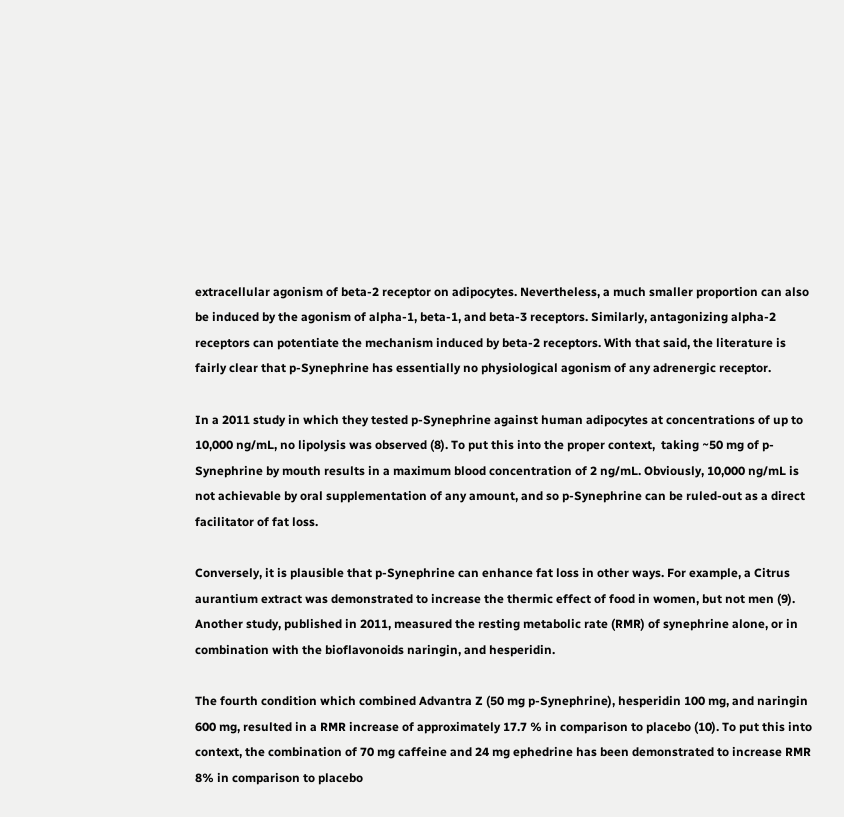extracellular agonism of beta-2 receptor on adipocytes. Nevertheless, a much smaller proportion can also be induced by the agonism of alpha-1, beta-1, and beta-3 receptors. Similarly, antagonizing alpha-2 receptors can potentiate the mechanism induced by beta-2 receptors. With that said, the literature is fairly clear that p-Synephrine has essentially no physiological agonism of any adrenergic receptor.

In a 2011 study in which they tested p-Synephrine against human adipocytes at concentrations of up to 10,000 ng/mL, no lipolysis was observed (8). To put this into the proper context,  taking ~50 mg of p-Synephrine by mouth results in a maximum blood concentration of 2 ng/mL. Obviously, 10,000 ng/mL is not achievable by oral supplementation of any amount, and so p-Synephrine can be ruled-out as a direct facilitator of fat loss.

Conversely, it is plausible that p-Synephrine can enhance fat loss in other ways. For example, a Citrus aurantium extract was demonstrated to increase the thermic effect of food in women, but not men (9). Another study, published in 2011, measured the resting metabolic rate (RMR) of synephrine alone, or in combination with the bioflavonoids naringin, and hesperidin.

The fourth condition which combined Advantra Z (50 mg p-Synephrine), hesperidin 100 mg, and naringin 600 mg, resulted in a RMR increase of approximately 17.7 % in comparison to placebo (10). To put this into context, the combination of 70 mg caffeine and 24 mg ephedrine has been demonstrated to increase RMR 8% in comparison to placebo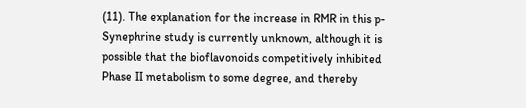(11). The explanation for the increase in RMR in this p-Synephrine study is currently unknown, although it is possible that the bioflavonoids competitively inhibited Phase II metabolism to some degree, and thereby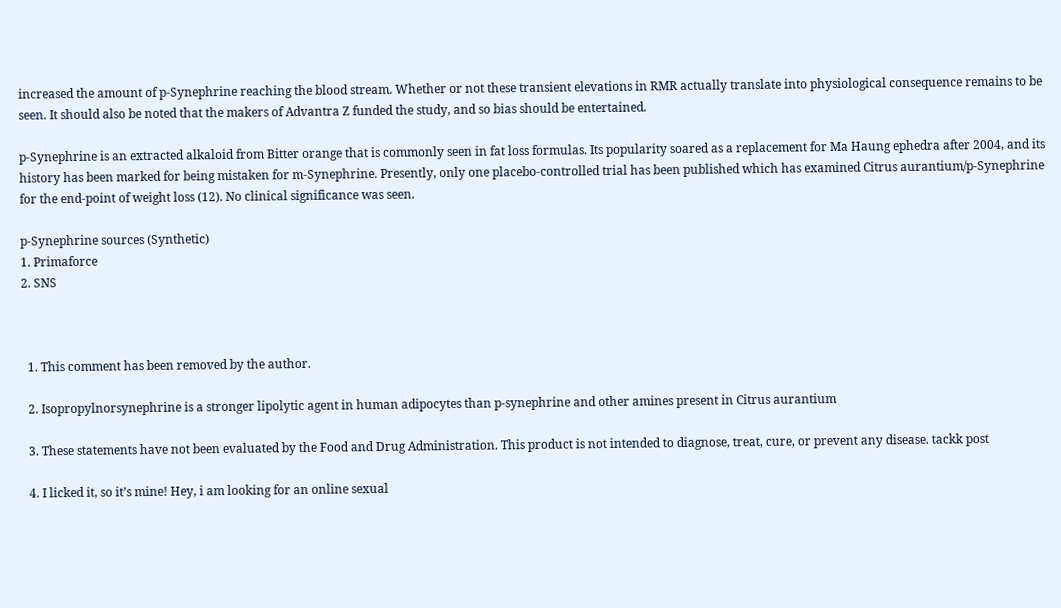increased the amount of p-Synephrine reaching the blood stream. Whether or not these transient elevations in RMR actually translate into physiological consequence remains to be seen. It should also be noted that the makers of Advantra Z funded the study, and so bias should be entertained.

p-Synephrine is an extracted alkaloid from Bitter orange that is commonly seen in fat loss formulas. Its popularity soared as a replacement for Ma Haung ephedra after 2004, and its history has been marked for being mistaken for m-Synephrine. Presently, only one placebo-controlled trial has been published which has examined Citrus aurantium/p-Synephrine for the end-point of weight loss (12). No clinical significance was seen.

p-Synephrine sources (Synthetic)
1. Primaforce
2. SNS



  1. This comment has been removed by the author.

  2. Isopropylnorsynephrine is a stronger lipolytic agent in human adipocytes than p-synephrine and other amines present in Citrus aurantium

  3. These statements have not been evaluated by the Food and Drug Administration. This product is not intended to diagnose, treat, cure, or prevent any disease. tackk post

  4. I licked it, so it’s mine! Hey, i am looking for an online sexual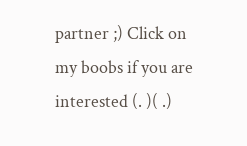partner ;) Click on my boobs if you are interested (. )( .)